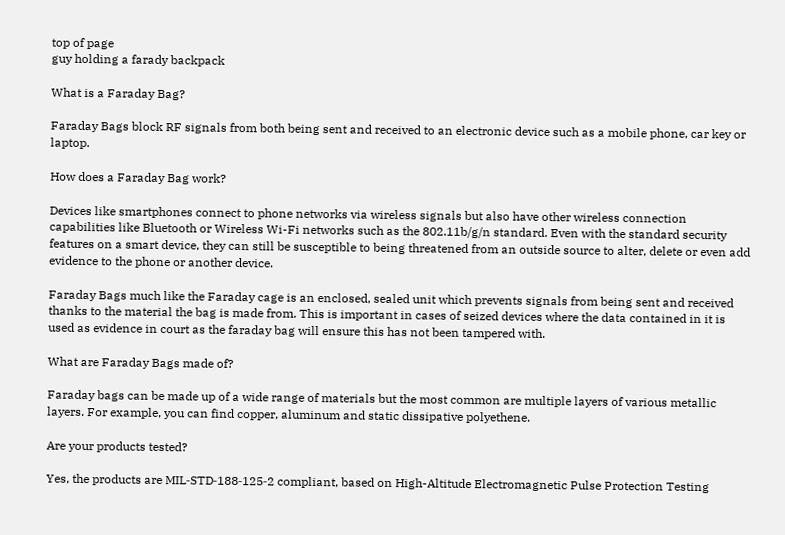top of page
guy holding a farady backpack

What is a Faraday Bag?

Faraday Bags block RF signals from both being sent and received to an electronic device such as a mobile phone, car key or laptop.

How does a Faraday Bag work?

Devices like smartphones connect to phone networks via wireless signals but also have other wireless connection capabilities like Bluetooth or Wireless Wi-Fi networks such as the 802.11b/g/n standard. Even with the standard security features on a smart device, they can still be susceptible to being threatened from an outside source to alter, delete or even add evidence to the phone or another device.

Faraday Bags much like the Faraday cage is an enclosed, sealed unit which prevents signals from being sent and received thanks to the material the bag is made from. This is important in cases of seized devices where the data contained in it is used as evidence in court as the faraday bag will ensure this has not been tampered with.

What are Faraday Bags made of?

Faraday bags can be made up of a wide range of materials but the most common are multiple layers of various metallic layers. For example, you can find copper, aluminum and static dissipative polyethene.

Are your products tested?

Yes, the products are MIL‐STD‐188‐125‐2 compliant, based on High-Altitude Electromagnetic Pulse Protection Testing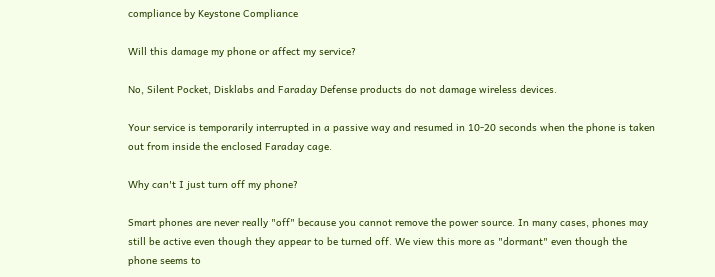compliance by Keystone Compliance

Will this damage my phone or affect my service?

No, Silent Pocket, Disklabs and Faraday Defense products do not damage wireless devices.

Your service is temporarily interrupted in a passive way and resumed in 10-20 seconds when the phone is taken out from inside the enclosed Faraday cage.

Why can't I just turn off my phone?

Smart phones are never really "off" because you cannot remove the power source. In many cases, phones may still be active even though they appear to be turned off. We view this more as "dormant" even though the phone seems to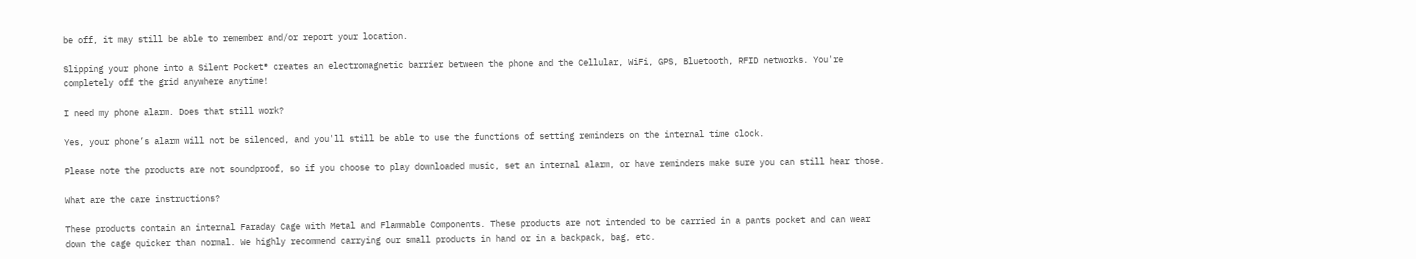be off, it may still be able to remember and/or report your location.

Slipping your phone into a Silent Pocket® creates an electromagnetic barrier between the phone and the Cellular, WiFi, GPS, Bluetooth, RFID networks. You're completely off the grid anywhere anytime!

I need my phone alarm. Does that still work?

Yes, your phone’s alarm will not be silenced, and you'll still be able to use the functions of setting reminders on the internal time clock.

Please note the products are not soundproof, so if you choose to play downloaded music, set an internal alarm, or have reminders make sure you can still hear those.

What are the care instructions?

These products contain an internal Faraday Cage with Metal and Flammable Components. These products are not intended to be carried in a pants pocket and can wear down the cage quicker than normal. We highly recommend carrying our small products in hand or in a backpack, bag, etc.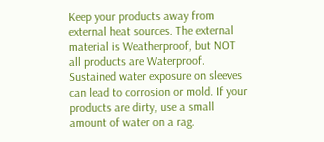Keep your products away from external heat sources. The external material is Weatherproof, but NOT all products are Waterproof. Sustained water exposure on sleeves can lead to corrosion or mold. If your products are dirty, use a small amount of water on a rag.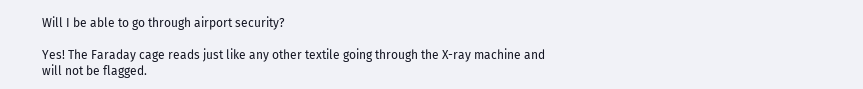Will I be able to go through airport security?

Yes! The Faraday cage reads just like any other textile going through the X-ray machine and will not be flagged.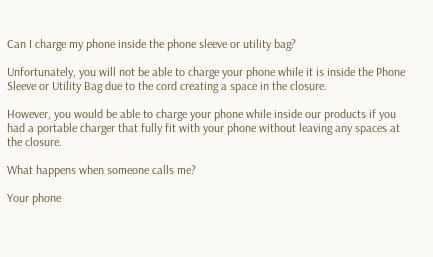Can I charge my phone inside the phone sleeve or utility bag?

Unfortunately, you will not be able to charge your phone while it is inside the Phone Sleeve or Utility Bag due to the cord creating a space in the closure.

However, you would be able to charge your phone while inside our products if you had a portable charger that fully fit with your phone without leaving any spaces at the closure.

What happens when someone calls me?

Your phone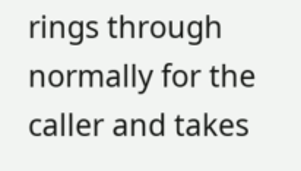rings through normally for the caller and takes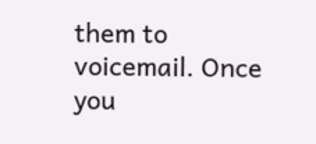them to voicemail. Once you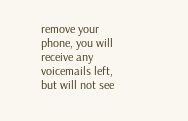remove your phone, you will receive any voicemails left, but will not see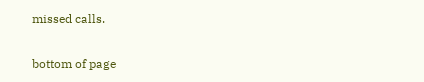missed calls.

bottom of page